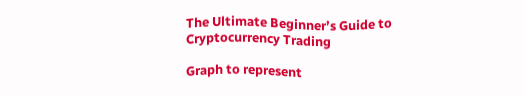The Ultimate Beginner’s Guide to Cryptocurrency Trading

Graph to represent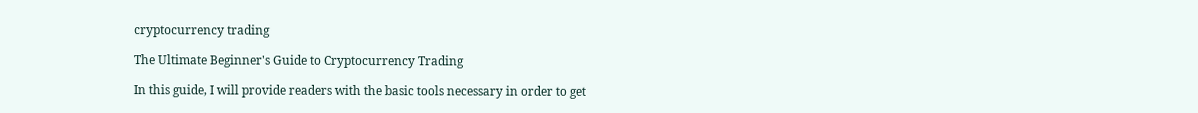cryptocurrency trading

The Ultimate Beginner's Guide to Cryptocurrency Trading

In this guide, I will provide readers with the basic tools necessary in order to get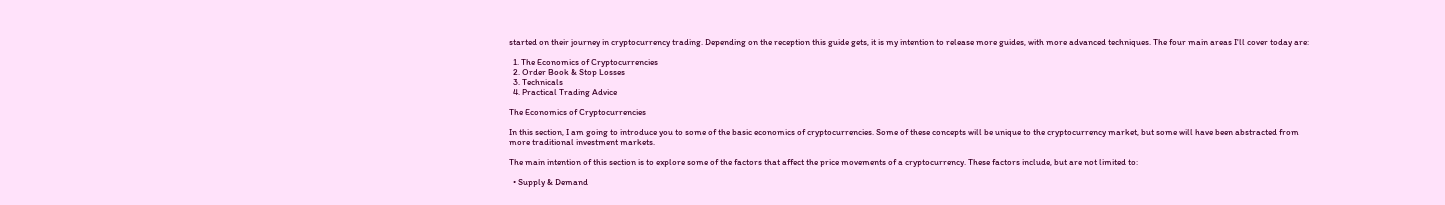started on their journey in cryptocurrency trading. Depending on the reception this guide gets, it is my intention to release more guides, with more advanced techniques. The four main areas I'll cover today are:

  1. The Economics of Cryptocurrencies
  2. Order Book & Stop Losses
  3. Technicals
  4. Practical Trading Advice

The Economics of Cryptocurrencies

In this section, I am going to introduce you to some of the basic economics of cryptocurrencies. Some of these concepts will be unique to the cryptocurrency market, but some will have been abstracted from more traditional investment markets.

The main intention of this section is to explore some of the factors that affect the price movements of a cryptocurrency. These factors include, but are not limited to:

  • Supply & Demand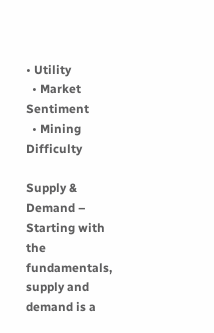• Utility
  • Market Sentiment
  • Mining Difficulty

Supply & Demand – Starting with the fundamentals, supply and demand is a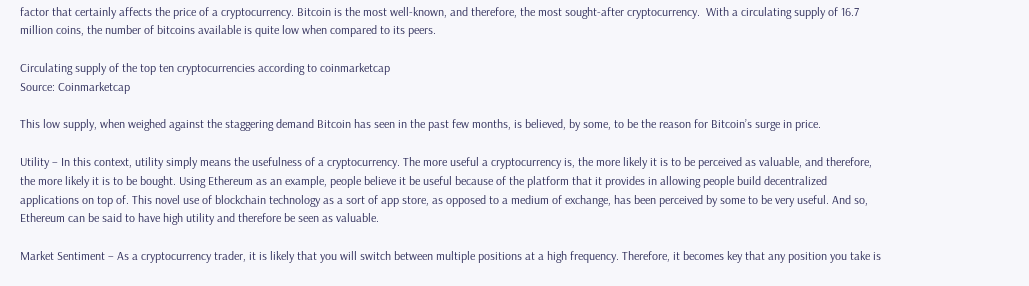factor that certainly affects the price of a cryptocurrency. Bitcoin is the most well-known, and therefore, the most sought-after cryptocurrency.  With a circulating supply of 16.7 million coins, the number of bitcoins available is quite low when compared to its peers.

Circulating supply of the top ten cryptocurrencies according to coinmarketcap
Source: Coinmarketcap

This low supply, when weighed against the staggering demand Bitcoin has seen in the past few months, is believed, by some, to be the reason for Bitcoin’s surge in price.

Utility – In this context, utility simply means the usefulness of a cryptocurrency. The more useful a cryptocurrency is, the more likely it is to be perceived as valuable, and therefore, the more likely it is to be bought. Using Ethereum as an example, people believe it be useful because of the platform that it provides in allowing people build decentralized applications on top of. This novel use of blockchain technology as a sort of app store, as opposed to a medium of exchange, has been perceived by some to be very useful. And so, Ethereum can be said to have high utility and therefore be seen as valuable.

Market Sentiment – As a cryptocurrency trader, it is likely that you will switch between multiple positions at a high frequency. Therefore, it becomes key that any position you take is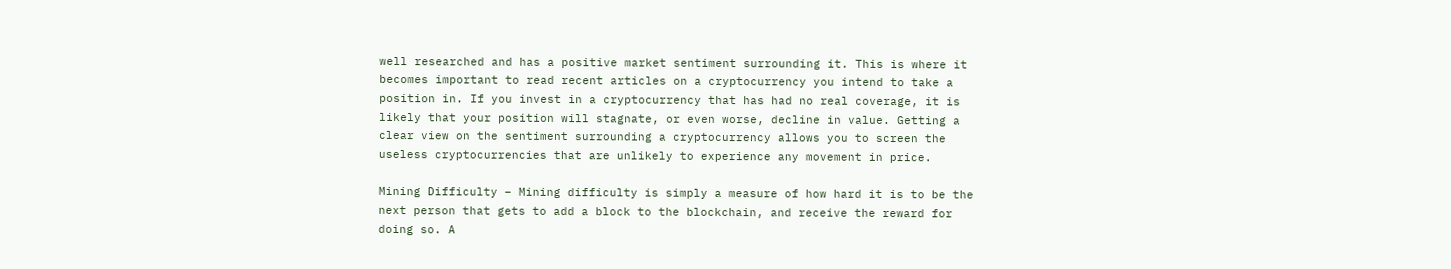well researched and has a positive market sentiment surrounding it. This is where it becomes important to read recent articles on a cryptocurrency you intend to take a position in. If you invest in a cryptocurrency that has had no real coverage, it is likely that your position will stagnate, or even worse, decline in value. Getting a clear view on the sentiment surrounding a cryptocurrency allows you to screen the useless cryptocurrencies that are unlikely to experience any movement in price.

Mining Difficulty – Mining difficulty is simply a measure of how hard it is to be the next person that gets to add a block to the blockchain, and receive the reward for doing so. A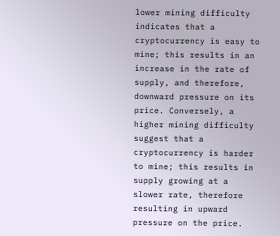lower mining difficulty indicates that a cryptocurrency is easy to mine; this results in an increase in the rate of supply, and therefore, downward pressure on its price. Conversely, a higher mining difficulty suggest that a cryptocurrency is harder to mine; this results in supply growing at a slower rate, therefore resulting in upward pressure on the price.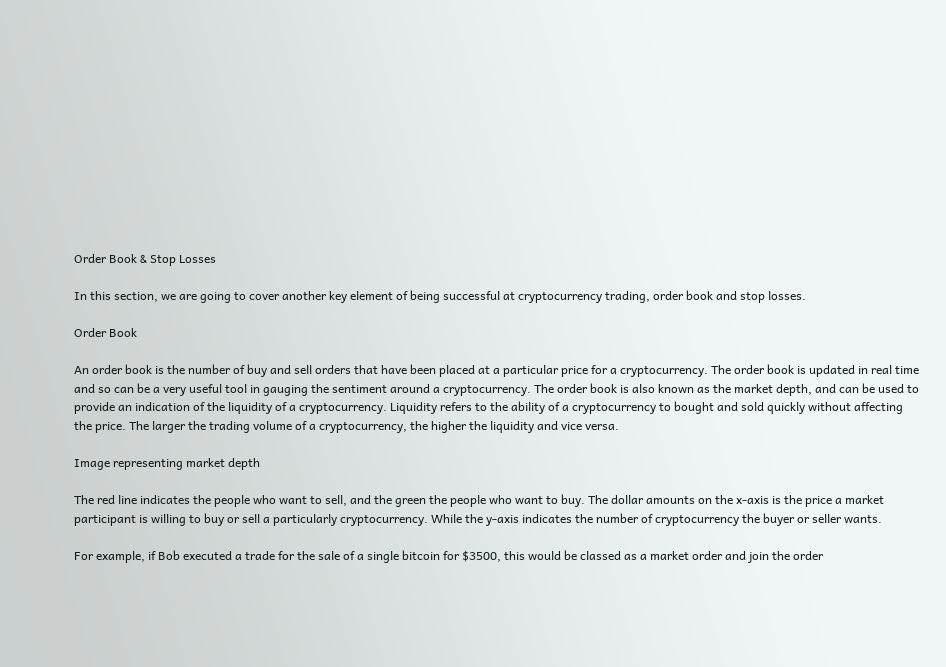Order Book & Stop Losses

In this section, we are going to cover another key element of being successful at cryptocurrency trading, order book and stop losses.

Order Book

An order book is the number of buy and sell orders that have been placed at a particular price for a cryptocurrency. The order book is updated in real time and so can be a very useful tool in gauging the sentiment around a cryptocurrency. The order book is also known as the market depth, and can be used to provide an indication of the liquidity of a cryptocurrency. Liquidity refers to the ability of a cryptocurrency to bought and sold quickly without affecting the price. The larger the trading volume of a cryptocurrency, the higher the liquidity and vice versa.

Image representing market depth

The red line indicates the people who want to sell, and the green the people who want to buy. The dollar amounts on the x-axis is the price a market participant is willing to buy or sell a particularly cryptocurrency. While the y-axis indicates the number of cryptocurrency the buyer or seller wants.

For example, if Bob executed a trade for the sale of a single bitcoin for $3500, this would be classed as a market order and join the order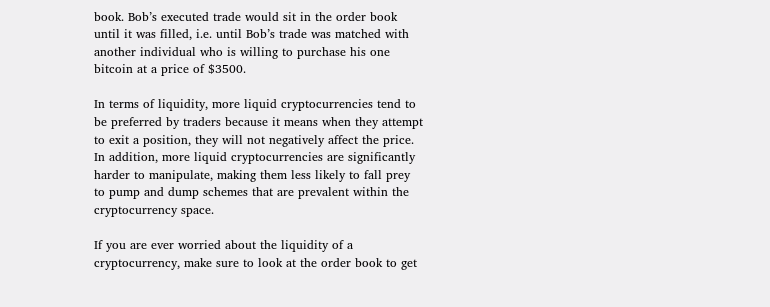book. Bob’s executed trade would sit in the order book until it was filled, i.e. until Bob’s trade was matched with another individual who is willing to purchase his one bitcoin at a price of $3500.

In terms of liquidity, more liquid cryptocurrencies tend to be preferred by traders because it means when they attempt to exit a position, they will not negatively affect the price. In addition, more liquid cryptocurrencies are significantly harder to manipulate, making them less likely to fall prey to pump and dump schemes that are prevalent within the cryptocurrency space.

If you are ever worried about the liquidity of a cryptocurrency, make sure to look at the order book to get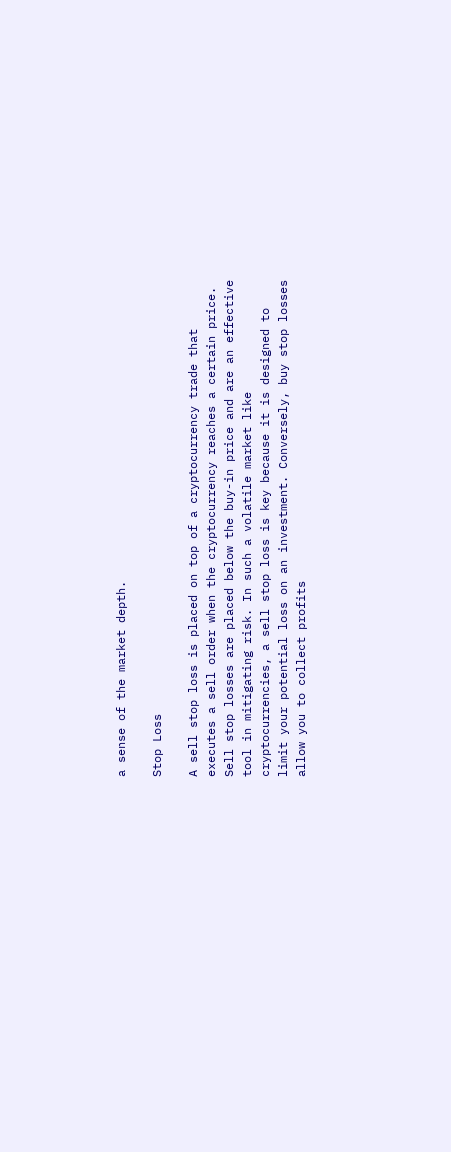a sense of the market depth.

Stop Loss

A sell stop loss is placed on top of a cryptocurrency trade that executes a sell order when the cryptocurrency reaches a certain price. Sell stop losses are placed below the buy-in price and are an effective tool in mitigating risk. In such a volatile market like cryptocurrencies, a sell stop loss is key because it is designed to limit your potential loss on an investment. Conversely, buy stop losses allow you to collect profits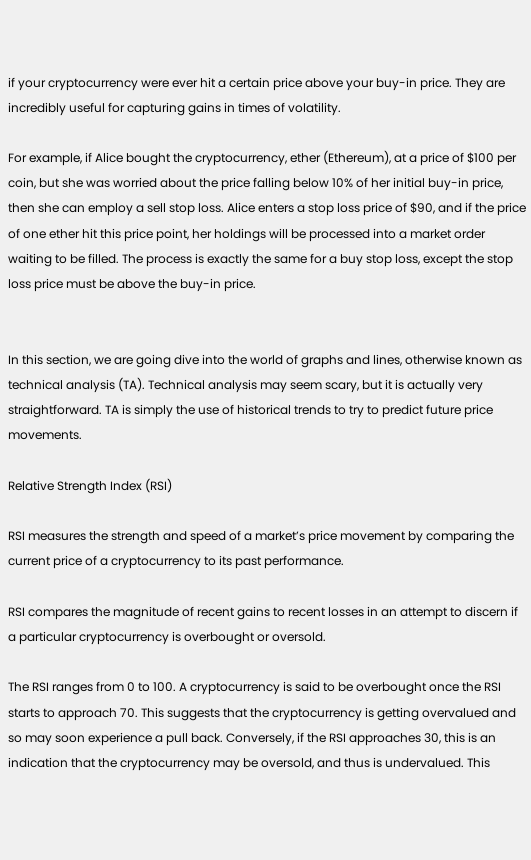if your cryptocurrency were ever hit a certain price above your buy-in price. They are incredibly useful for capturing gains in times of volatility.

For example, if Alice bought the cryptocurrency, ether (Ethereum), at a price of $100 per coin, but she was worried about the price falling below 10% of her initial buy-in price, then she can employ a sell stop loss. Alice enters a stop loss price of $90, and if the price of one ether hit this price point, her holdings will be processed into a market order waiting to be filled. The process is exactly the same for a buy stop loss, except the stop loss price must be above the buy-in price.


In this section, we are going dive into the world of graphs and lines, otherwise known as technical analysis (TA). Technical analysis may seem scary, but it is actually very straightforward. TA is simply the use of historical trends to try to predict future price movements.

Relative Strength Index (RSI)

RSI measures the strength and speed of a market’s price movement by comparing the current price of a cryptocurrency to its past performance.

RSI compares the magnitude of recent gains to recent losses in an attempt to discern if a particular cryptocurrency is overbought or oversold.

The RSI ranges from 0 to 100. A cryptocurrency is said to be overbought once the RSI starts to approach 70. This suggests that the cryptocurrency is getting overvalued and so may soon experience a pull back. Conversely, if the RSI approaches 30, this is an indication that the cryptocurrency may be oversold, and thus is undervalued. This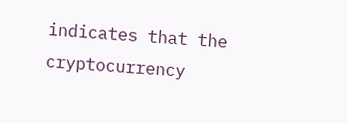indicates that the cryptocurrency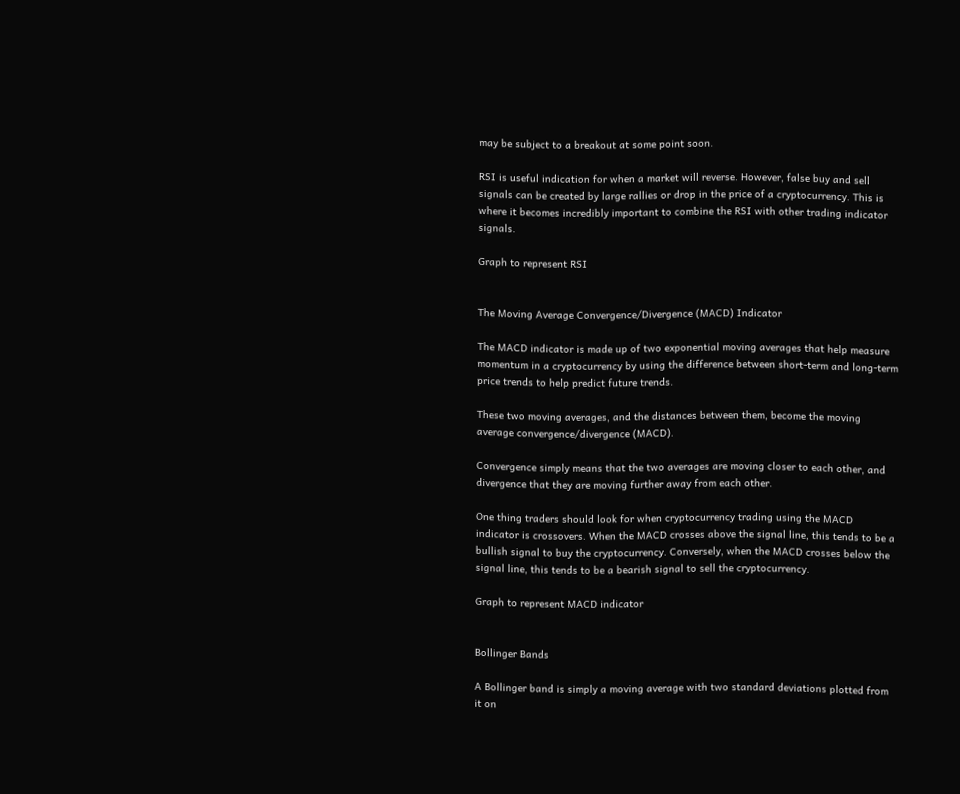may be subject to a breakout at some point soon.

RSI is useful indication for when a market will reverse. However, false buy and sell signals can be created by large rallies or drop in the price of a cryptocurrency. This is where it becomes incredibly important to combine the RSI with other trading indicator signals.

Graph to represent RSI


The Moving Average Convergence/Divergence (MACD) Indicator

The MACD indicator is made up of two exponential moving averages that help measure momentum in a cryptocurrency by using the difference between short-term and long-term price trends to help predict future trends.

These two moving averages, and the distances between them, become the moving average convergence/divergence (MACD).

Convergence simply means that the two averages are moving closer to each other, and divergence that they are moving further away from each other.

One thing traders should look for when cryptocurrency trading using the MACD indicator is crossovers. When the MACD crosses above the signal line, this tends to be a bullish signal to buy the cryptocurrency. Conversely, when the MACD crosses below the signal line, this tends to be a bearish signal to sell the cryptocurrency.

Graph to represent MACD indicator


Bollinger Bands

A Bollinger band is simply a moving average with two standard deviations plotted from it on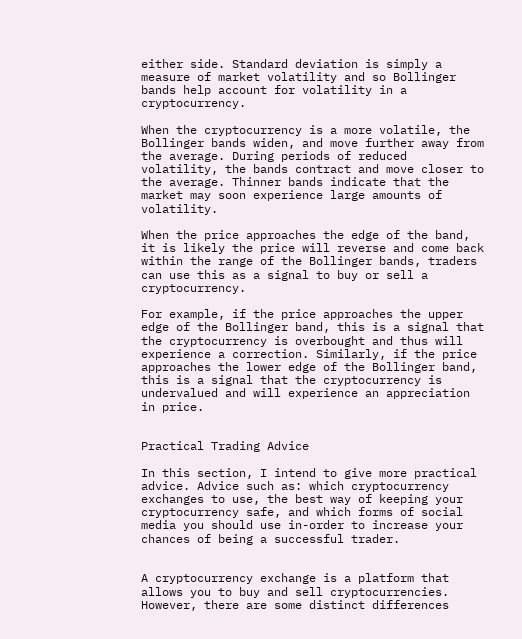either side. Standard deviation is simply a measure of market volatility and so Bollinger bands help account for volatility in a cryptocurrency.

When the cryptocurrency is a more volatile, the Bollinger bands widen, and move further away from the average. During periods of reduced volatility, the bands contract and move closer to the average. Thinner bands indicate that the market may soon experience large amounts of volatility.

When the price approaches the edge of the band, it is likely the price will reverse and come back within the range of the Bollinger bands, traders can use this as a signal to buy or sell a cryptocurrency.

For example, if the price approaches the upper edge of the Bollinger band, this is a signal that the cryptocurrency is overbought and thus will experience a correction. Similarly, if the price approaches the lower edge of the Bollinger band, this is a signal that the cryptocurrency is undervalued and will experience an appreciation in price.


Practical Trading Advice

In this section, I intend to give more practical advice. Advice such as: which cryptocurrency exchanges to use, the best way of keeping your cryptocurrency safe, and which forms of social media you should use in-order to increase your chances of being a successful trader.


A cryptocurrency exchange is a platform that allows you to buy and sell cryptocurrencies. However, there are some distinct differences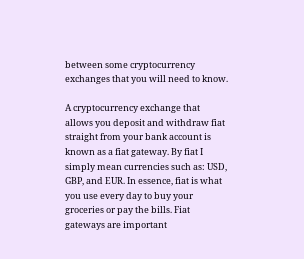between some cryptocurrency exchanges that you will need to know.

A cryptocurrency exchange that allows you deposit and withdraw fiat straight from your bank account is known as a fiat gateway. By fiat I simply mean currencies such as: USD, GBP, and EUR. In essence, fiat is what you use every day to buy your groceries or pay the bills. Fiat gateways are important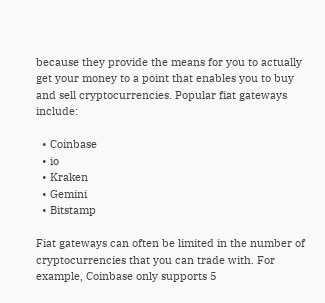because they provide the means for you to actually get your money to a point that enables you to buy and sell cryptocurrencies. Popular fiat gateways include:

  • Coinbase
  • io
  • Kraken
  • Gemini
  • Bitstamp

Fiat gateways can often be limited in the number of cryptocurrencies that you can trade with. For example, Coinbase only supports 5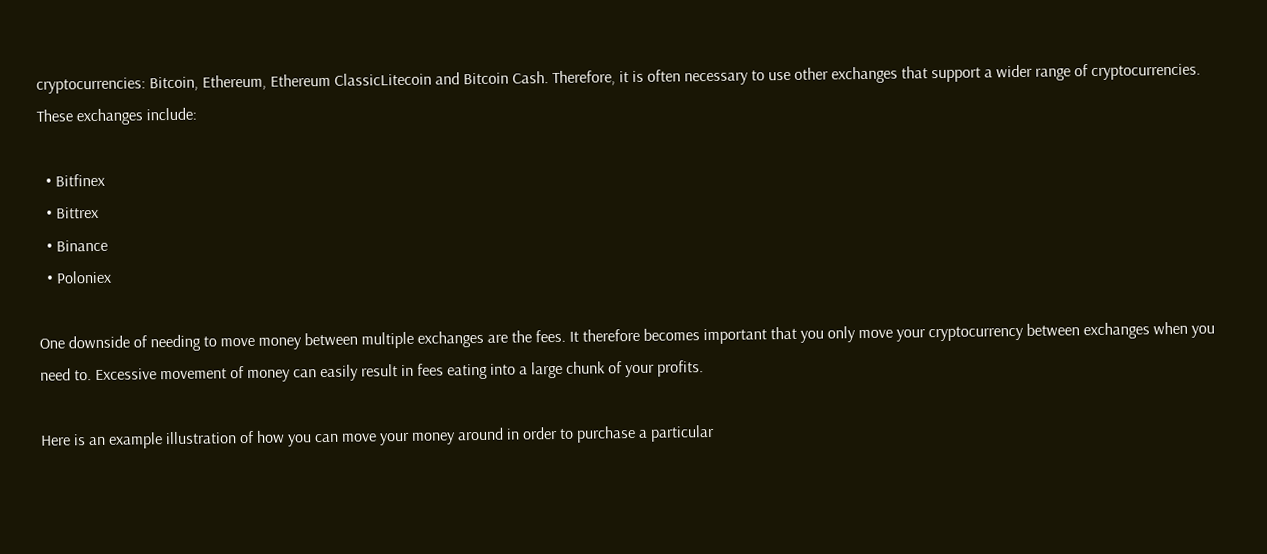cryptocurrencies: Bitcoin, Ethereum, Ethereum ClassicLitecoin and Bitcoin Cash. Therefore, it is often necessary to use other exchanges that support a wider range of cryptocurrencies. These exchanges include:

  • Bitfinex
  • Bittrex
  • Binance
  • Poloniex

One downside of needing to move money between multiple exchanges are the fees. It therefore becomes important that you only move your cryptocurrency between exchanges when you need to. Excessive movement of money can easily result in fees eating into a large chunk of your profits.

Here is an example illustration of how you can move your money around in order to purchase a particular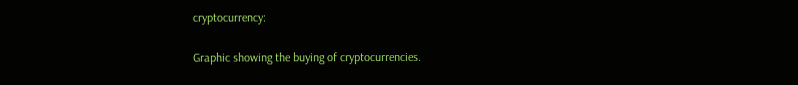cryptocurrency:

Graphic showing the buying of cryptocurrencies.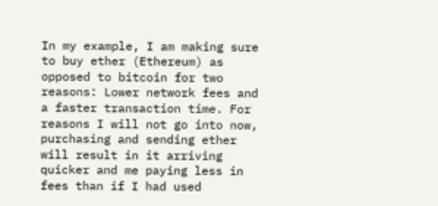In my example, I am making sure to buy ether (Ethereum) as opposed to bitcoin for two reasons: Lower network fees and a faster transaction time. For reasons I will not go into now, purchasing and sending ether will result in it arriving quicker and me paying less in fees than if I had used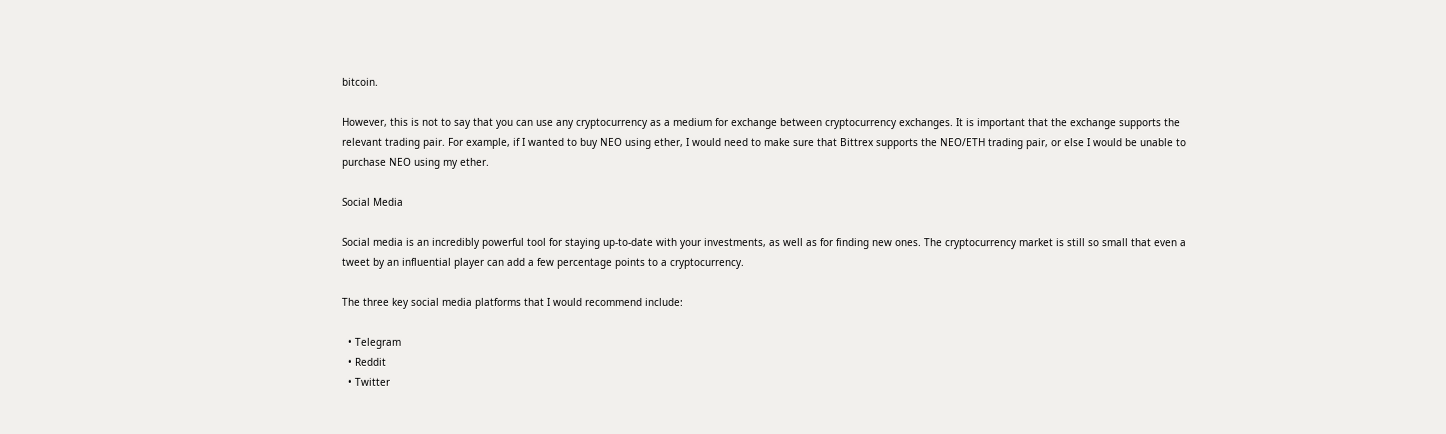bitcoin.

However, this is not to say that you can use any cryptocurrency as a medium for exchange between cryptocurrency exchanges. It is important that the exchange supports the relevant trading pair. For example, if I wanted to buy NEO using ether, I would need to make sure that Bittrex supports the NEO/ETH trading pair, or else I would be unable to purchase NEO using my ether.

Social Media

Social media is an incredibly powerful tool for staying up-to-date with your investments, as well as for finding new ones. The cryptocurrency market is still so small that even a tweet by an influential player can add a few percentage points to a cryptocurrency.

The three key social media platforms that I would recommend include:

  • Telegram
  • Reddit
  • Twitter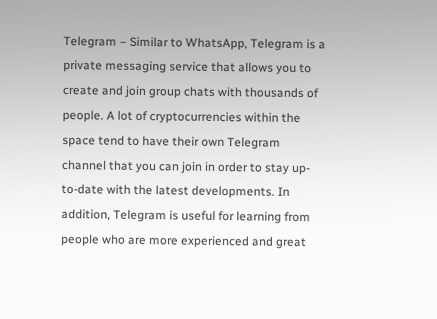Telegram – Similar to WhatsApp, Telegram is a private messaging service that allows you to create and join group chats with thousands of people. A lot of cryptocurrencies within the space tend to have their own Telegram channel that you can join in order to stay up-to-date with the latest developments. In addition, Telegram is useful for learning from people who are more experienced and great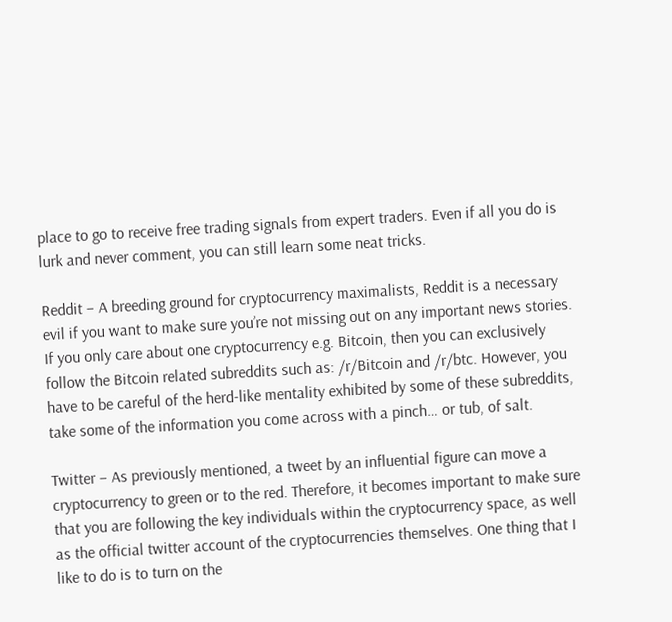place to go to receive free trading signals from expert traders. Even if all you do is lurk and never comment, you can still learn some neat tricks.

Reddit – A breeding ground for cryptocurrency maximalists, Reddit is a necessary evil if you want to make sure you’re not missing out on any important news stories. If you only care about one cryptocurrency e.g. Bitcoin, then you can exclusively follow the Bitcoin related subreddits such as: /r/Bitcoin and /r/btc. However, you have to be careful of the herd-like mentality exhibited by some of these subreddits, take some of the information you come across with a pinch… or tub, of salt.

Twitter – As previously mentioned, a tweet by an influential figure can move a cryptocurrency to green or to the red. Therefore, it becomes important to make sure that you are following the key individuals within the cryptocurrency space, as well as the official twitter account of the cryptocurrencies themselves. One thing that I like to do is to turn on the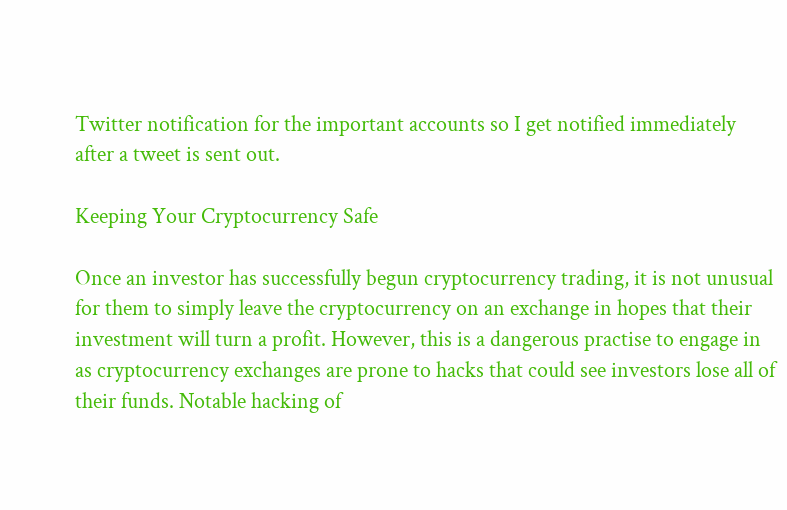Twitter notification for the important accounts so I get notified immediately after a tweet is sent out.

Keeping Your Cryptocurrency Safe

Once an investor has successfully begun cryptocurrency trading, it is not unusual for them to simply leave the cryptocurrency on an exchange in hopes that their investment will turn a profit. However, this is a dangerous practise to engage in as cryptocurrency exchanges are prone to hacks that could see investors lose all of their funds. Notable hacking of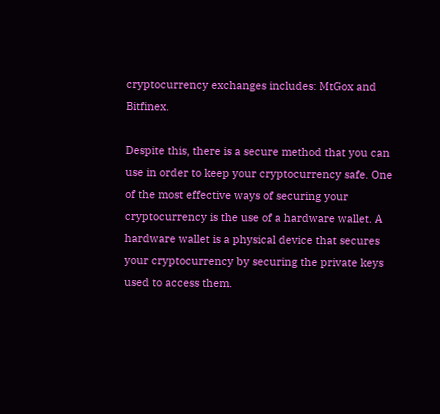cryptocurrency exchanges includes: MtGox and Bitfinex.

Despite this, there is a secure method that you can use in order to keep your cryptocurrency safe. One of the most effective ways of securing your cryptocurrency is the use of a hardware wallet. A hardware wallet is a physical device that secures your cryptocurrency by securing the private keys used to access them.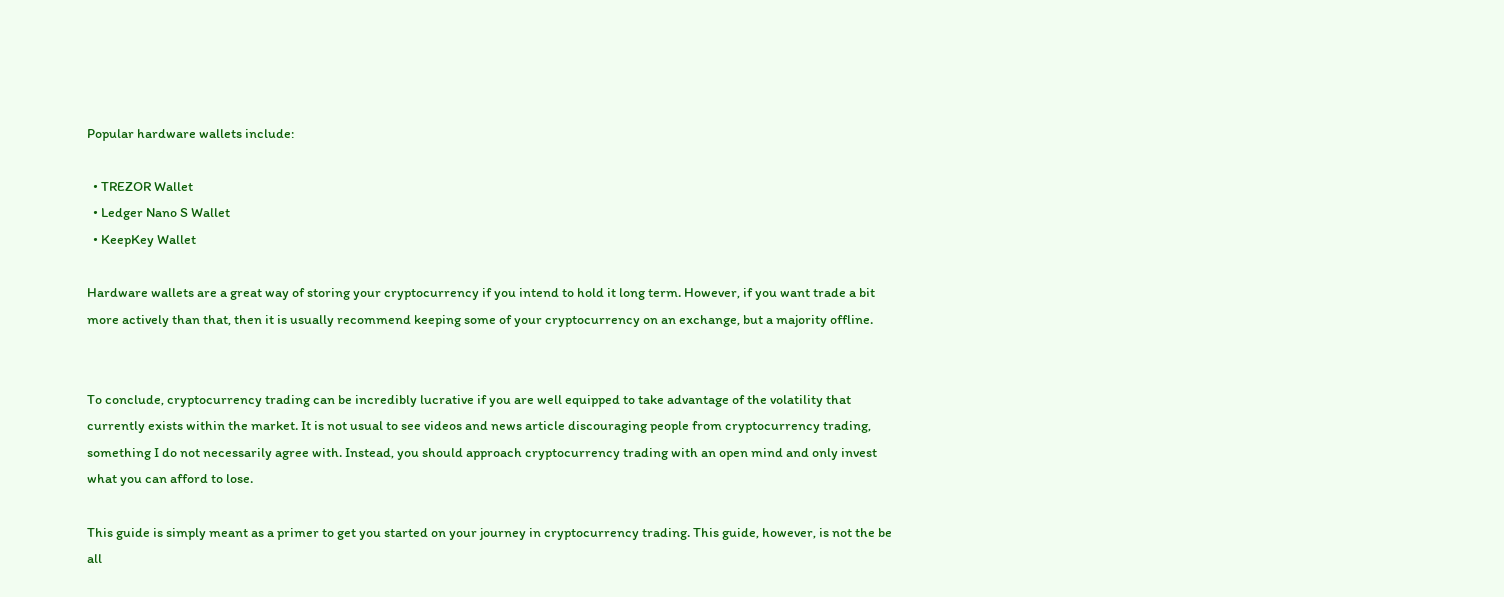Popular hardware wallets include:

  • TREZOR Wallet
  • Ledger Nano S Wallet
  • KeepKey Wallet

Hardware wallets are a great way of storing your cryptocurrency if you intend to hold it long term. However, if you want trade a bit more actively than that, then it is usually recommend keeping some of your cryptocurrency on an exchange, but a majority offline.


To conclude, cryptocurrency trading can be incredibly lucrative if you are well equipped to take advantage of the volatility that currently exists within the market. It is not usual to see videos and news article discouraging people from cryptocurrency trading, something I do not necessarily agree with. Instead, you should approach cryptocurrency trading with an open mind and only invest what you can afford to lose.

This guide is simply meant as a primer to get you started on your journey in cryptocurrency trading. This guide, however, is not the be all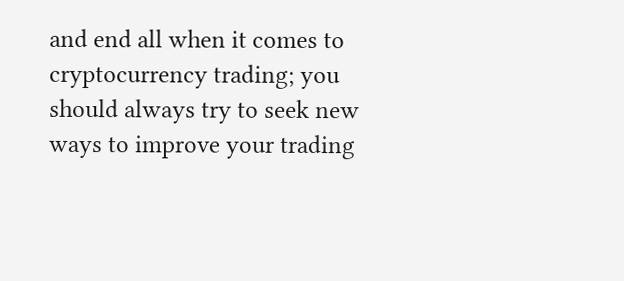and end all when it comes to cryptocurrency trading; you should always try to seek new ways to improve your trading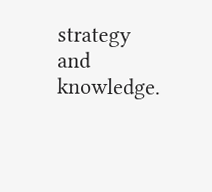strategy and knowledge.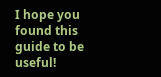I hope you found this guide to be useful!